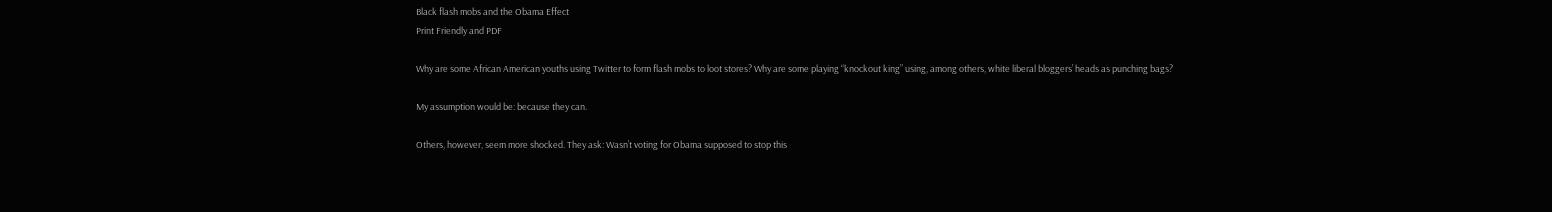Black flash mobs and the Obama Effect
Print Friendly and PDF

Why are some African American youths using Twitter to form flash mobs to loot stores? Why are some playing “knockout king” using, among others, white liberal bloggers’ heads as punching bags?

My assumption would be: because they can.

Others, however, seem more shocked. They ask: Wasn’t voting for Obama supposed to stop this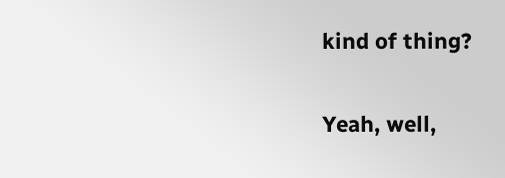kind of thing?

Yeah, well,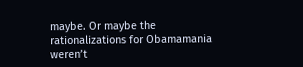maybe. Or maybe the rationalizations for Obamamania weren’t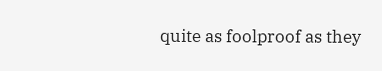quite as foolproof as they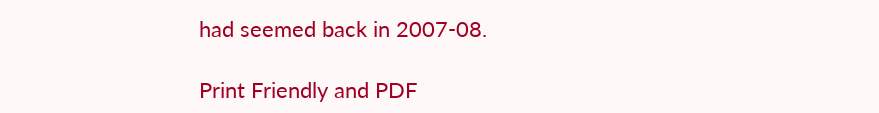had seemed back in 2007-08.

Print Friendly and PDF